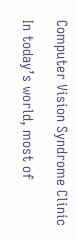Computer Vision Syndrome Clinic

In today’s world, most of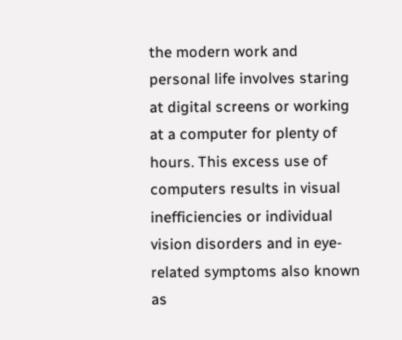the modern work and personal life involves staring at digital screens or working at a computer for plenty of hours. This excess use of computers results in visual inefficiencies or individual vision disorders and in eye-related symptoms also known as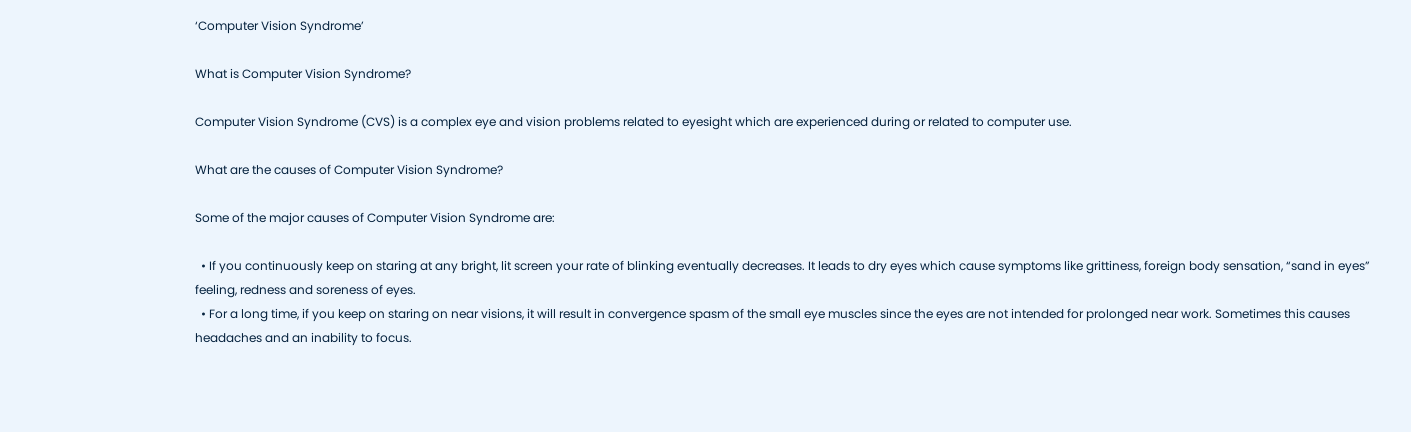‘Computer Vision Syndrome’

What is Computer Vision Syndrome?

Computer Vision Syndrome (CVS) is a complex eye and vision problems related to eyesight which are experienced during or related to computer use.

What are the causes of Computer Vision Syndrome?

Some of the major causes of Computer Vision Syndrome are:

  • If you continuously keep on staring at any bright, lit screen your rate of blinking eventually decreases. It leads to dry eyes which cause symptoms like grittiness, foreign body sensation, “sand in eyes” feeling, redness and soreness of eyes.
  • For a long time, if you keep on staring on near visions, it will result in convergence spasm of the small eye muscles since the eyes are not intended for prolonged near work. Sometimes this causes headaches and an inability to focus.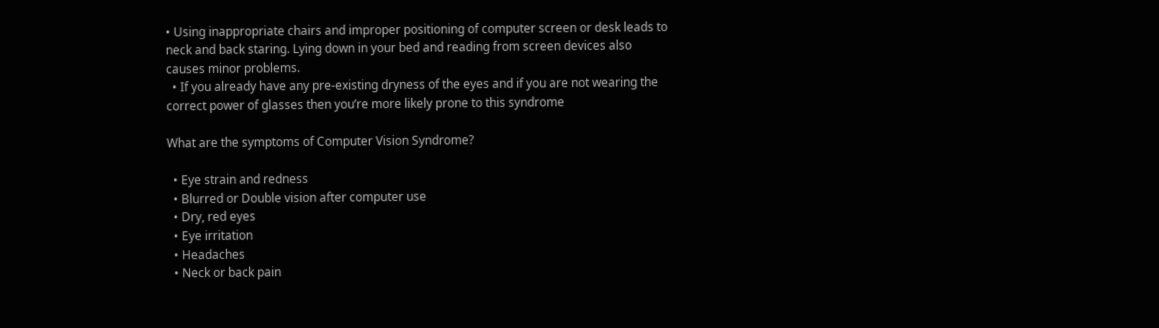• Using inappropriate chairs and improper positioning of computer screen or desk leads to neck and back staring. Lying down in your bed and reading from screen devices also causes minor problems.
  • If you already have any pre-existing dryness of the eyes and if you are not wearing the correct power of glasses then you’re more likely prone to this syndrome

What are the symptoms of Computer Vision Syndrome?

  • Eye strain and redness
  • Blurred or Double vision after computer use
  • Dry, red eyes
  • Eye irritation
  • Headaches
  • Neck or back pain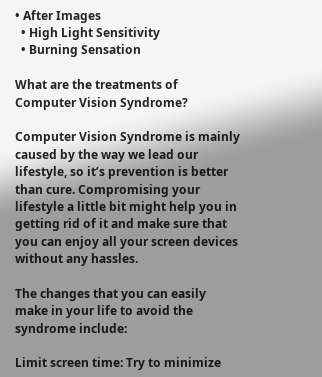• After Images
  • High Light Sensitivity
  • Burning Sensation

What are the treatments of Computer Vision Syndrome?

Computer Vision Syndrome is mainly caused by the way we lead our lifestyle, so it’s prevention is better than cure. Compromising your lifestyle a little bit might help you in getting rid of it and make sure that you can enjoy all your screen devices without any hassles.

The changes that you can easily make in your life to avoid the syndrome include:

Limit screen time: Try to minimize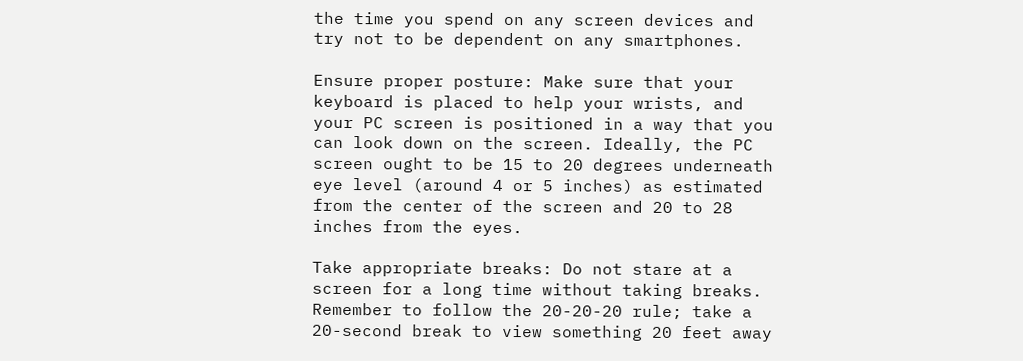the time you spend on any screen devices and try not to be dependent on any smartphones.

Ensure proper posture: Make sure that your keyboard is placed to help your wrists, and your PC screen is positioned in a way that you can look down on the screen. Ideally, the PC screen ought to be 15 to 20 degrees underneath eye level (around 4 or 5 inches) as estimated from the center of the screen and 20 to 28 inches from the eyes.

Take appropriate breaks: Do not stare at a screen for a long time without taking breaks. Remember to follow the 20-20-20 rule; take a 20-second break to view something 20 feet away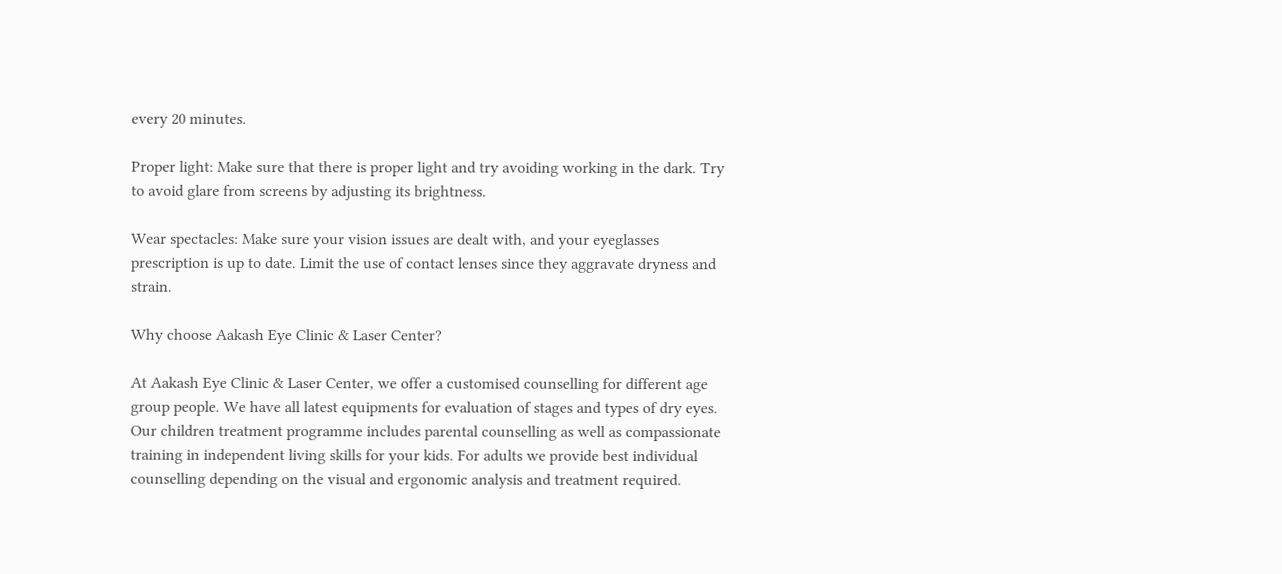every 20 minutes.

Proper light: Make sure that there is proper light and try avoiding working in the dark. Try to avoid glare from screens by adjusting its brightness.

Wear spectacles: Make sure your vision issues are dealt with, and your eyeglasses prescription is up to date. Limit the use of contact lenses since they aggravate dryness and strain.

Why choose Aakash Eye Clinic & Laser Center?

At Aakash Eye Clinic & Laser Center, we offer a customised counselling for different age group people. We have all latest equipments for evaluation of stages and types of dry eyes. Our children treatment programme includes parental counselling as well as compassionate training in independent living skills for your kids. For adults we provide best individual counselling depending on the visual and ergonomic analysis and treatment required.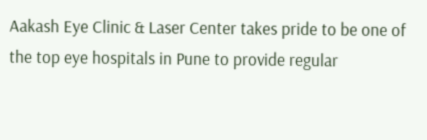Aakash Eye Clinic & Laser Center takes pride to be one of the top eye hospitals in Pune to provide regular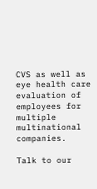CVS as well as eye health care evaluation of employees for multiple multinational companies.

Talk to our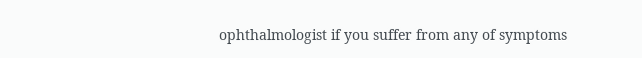ophthalmologist if you suffer from any of symptoms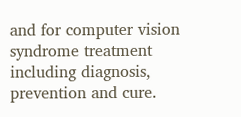and for computer vision syndrome treatment including diagnosis, prevention and cure.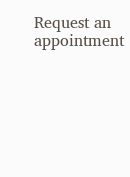Request an appointment